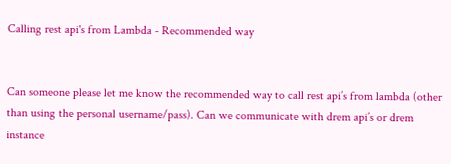Calling rest api's from Lambda - Recommended way


Can someone please let me know the recommended way to call rest api’s from lambda (other than using the personal username/pass). Can we communicate with drem api’s or drem instance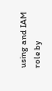using and IAM role by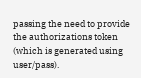passing the need to provide the authorizations token (which is generated using user/pass).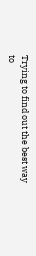Trying to find out the best way to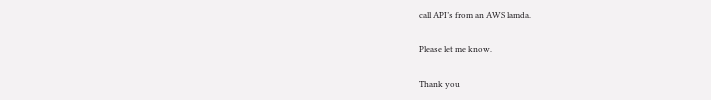call API’s from an AWS lamda.

Please let me know.

Thank you